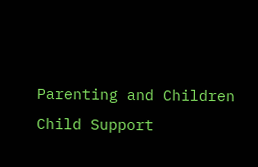Parenting and Children
Child Support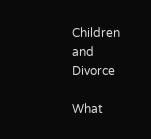Children and Divorce

What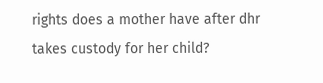rights does a mother have after dhr takes custody for her child?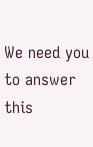We need you to answer this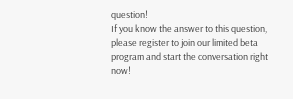question!
If you know the answer to this question, please register to join our limited beta program and start the conversation right now!